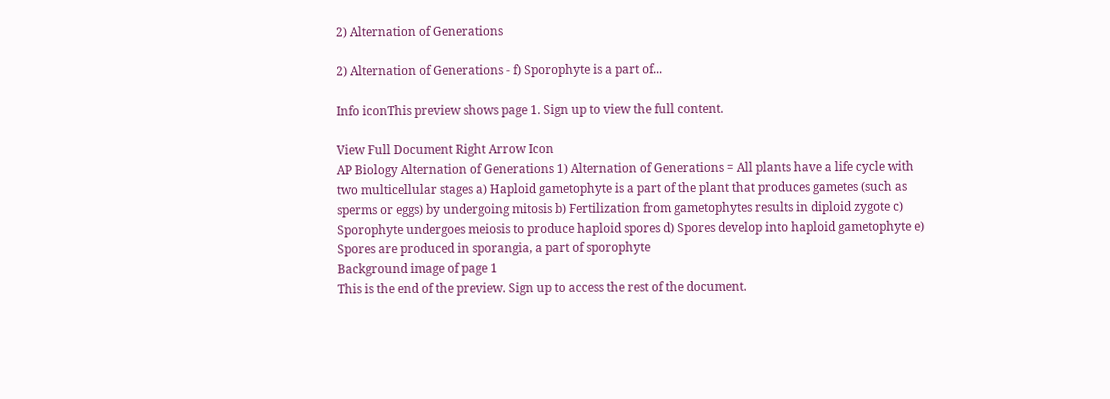2) Alternation of Generations

2) Alternation of Generations - f) Sporophyte is a part of...

Info iconThis preview shows page 1. Sign up to view the full content.

View Full Document Right Arrow Icon
AP Biology Alternation of Generations 1) Alternation of Generations = All plants have a life cycle with two multicellular stages a) Haploid gametophyte is a part of the plant that produces gametes (such as sperms or eggs) by undergoing mitosis b) Fertilization from gametophytes results in diploid zygote c) Sporophyte undergoes meiosis to produce haploid spores d) Spores develop into haploid gametophyte e) Spores are produced in sporangia, a part of sporophyte
Background image of page 1
This is the end of the preview. Sign up to access the rest of the document.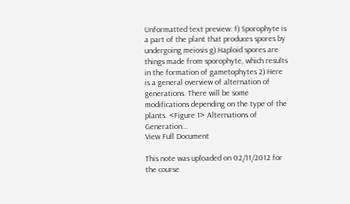Unformatted text preview: f) Sporophyte is a part of the plant that produces spores by undergoing meiosis g) Haploid spores are things made from sporophyte, which results in the formation of gametophytes 2) Here is a general overview of alternation of generations. There will be some modifications depending on the type of the plants. <Figure 1> Alternations of Generation...
View Full Document

This note was uploaded on 02/11/2012 for the course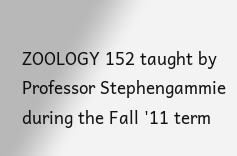ZOOLOGY 152 taught by Professor Stephengammie during the Fall '11 term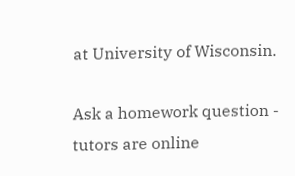at University of Wisconsin.

Ask a homework question - tutors are online